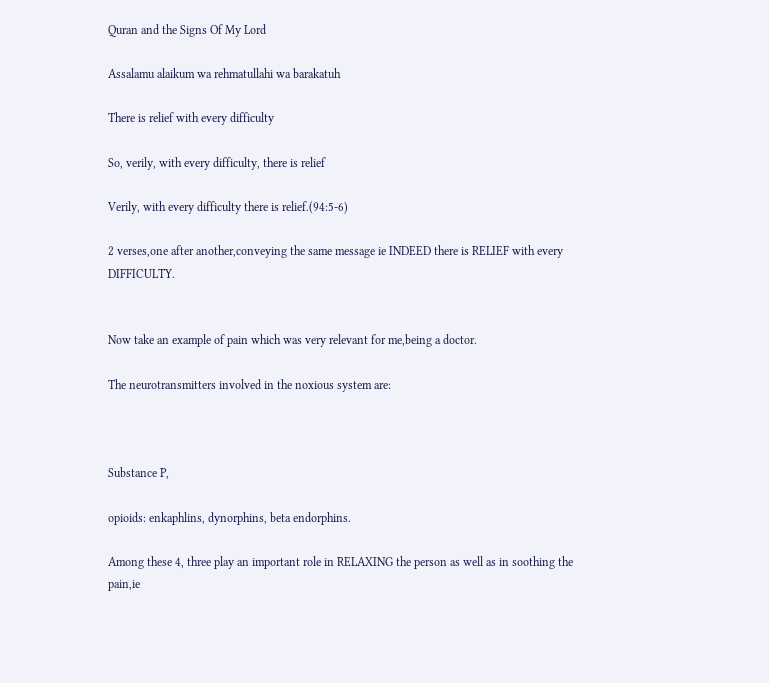Quran and the Signs Of My Lord

Assalamu alaikum wa rehmatullahi wa barakatuh

There is relief with every difficulty

So, verily, with every difficulty, there is relief

Verily, with every difficulty there is relief.(94:5-6)

2 verses,one after another,conveying the same message ie INDEED there is RELIEF with every DIFFICULTY.


Now take an example of pain which was very relevant for me,being a doctor.

The neurotransmitters involved in the noxious system are:



Substance P,

opioids: enkaphlins, dynorphins, beta endorphins.

Among these 4, three play an important role in RELAXING the person as well as in soothing the pain,ie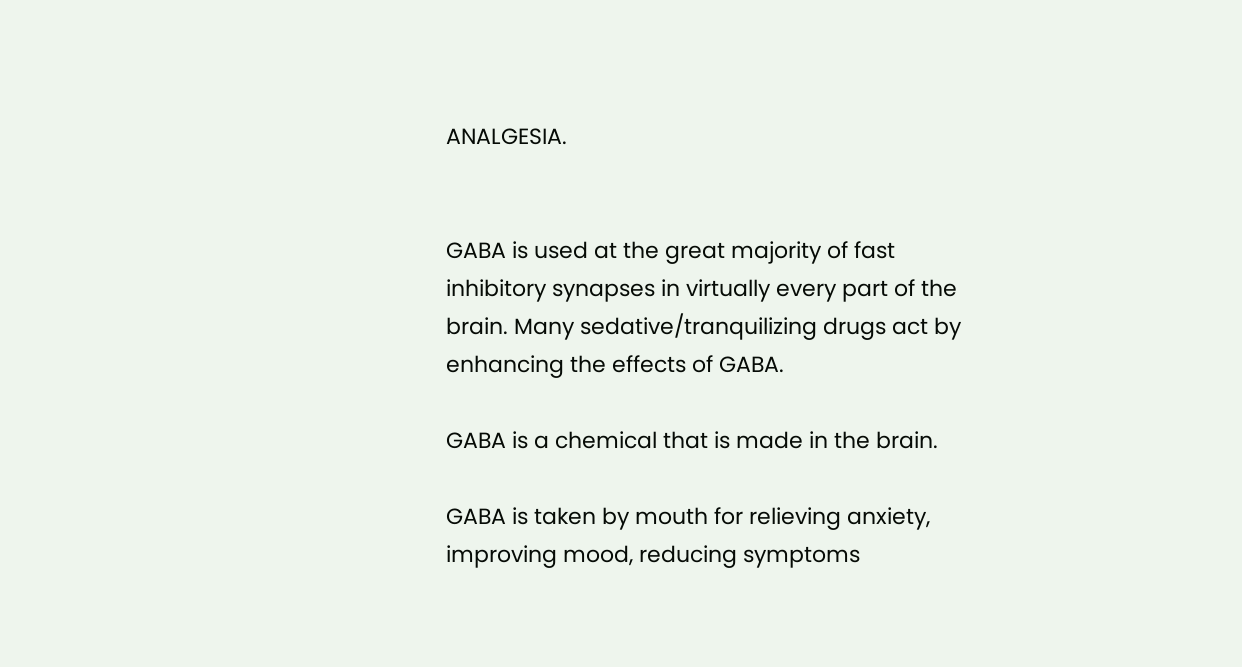ANALGESIA.


GABA is used at the great majority of fast inhibitory synapses in virtually every part of the brain. Many sedative/tranquilizing drugs act by enhancing the effects of GABA.

GABA is a chemical that is made in the brain.

GABA is taken by mouth for relieving anxiety, improving mood, reducing symptoms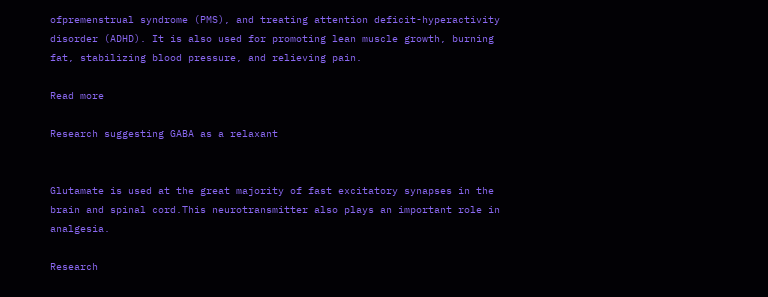ofpremenstrual syndrome (PMS), and treating attention deficit-hyperactivity disorder (ADHD). It is also used for promoting lean muscle growth, burning fat, stabilizing blood pressure, and relieving pain.

Read more

Research suggesting GABA as a relaxant


Glutamate is used at the great majority of fast excitatory synapses in the brain and spinal cord.This neurotransmitter also plays an important role in analgesia.

Research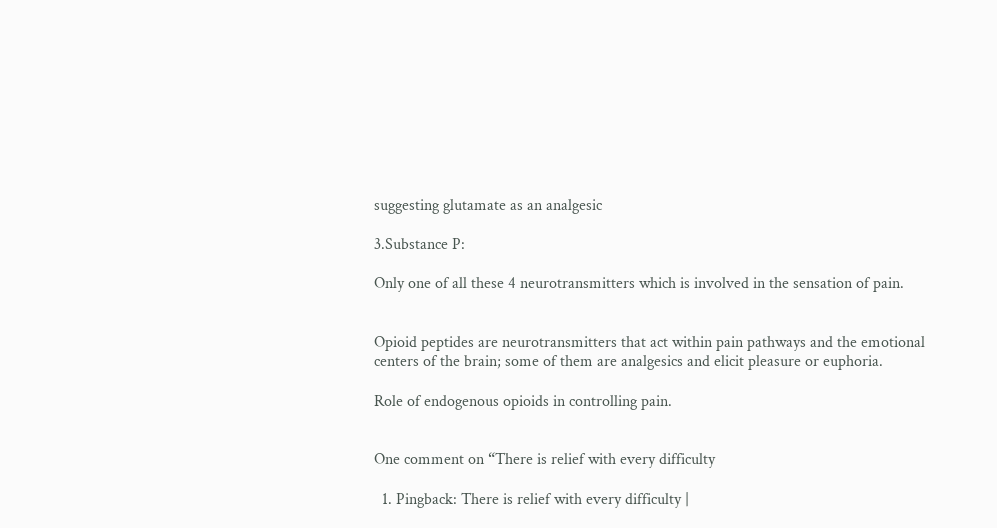suggesting glutamate as an analgesic

3.Substance P:

Only one of all these 4 neurotransmitters which is involved in the sensation of pain.


Opioid peptides are neurotransmitters that act within pain pathways and the emotional centers of the brain; some of them are analgesics and elicit pleasure or euphoria.

Role of endogenous opioids in controlling pain.


One comment on “There is relief with every difficulty

  1. Pingback: There is relief with every difficulty |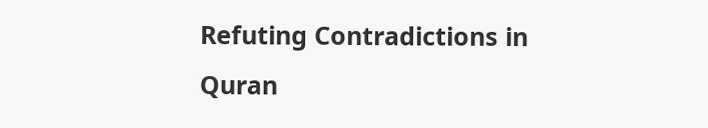Refuting Contradictions in Quran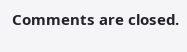Comments are closed.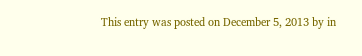This entry was posted on December 5, 2013 by in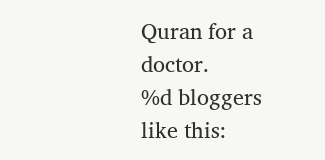Quran for a doctor.
%d bloggers like this: